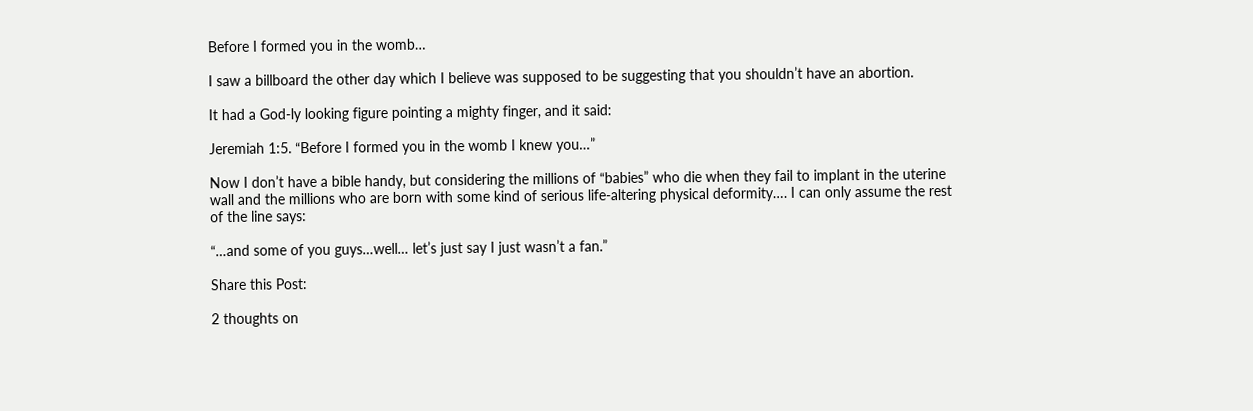Before I formed you in the womb…

I saw a billboard the other day which I believe was supposed to be suggesting that you shouldn’t have an abortion.

It had a God-ly looking figure pointing a mighty finger, and it said:

Jeremiah 1:5. “Before I formed you in the womb I knew you…”

Now I don’t have a bible handy, but considering the millions of “babies” who die when they fail to implant in the uterine wall and the millions who are born with some kind of serious life-altering physical deformity…. I can only assume the rest of the line says:

“…and some of you guys…well… let’s just say I just wasn’t a fan.”

Share this Post:

2 thoughts on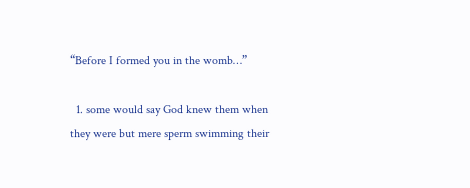“Before I formed you in the womb…”

  1. some would say God knew them when they were but mere sperm swimming their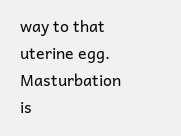way to that uterine egg. Masturbation is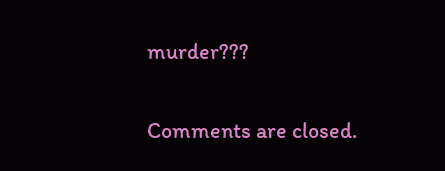murder???

Comments are closed.